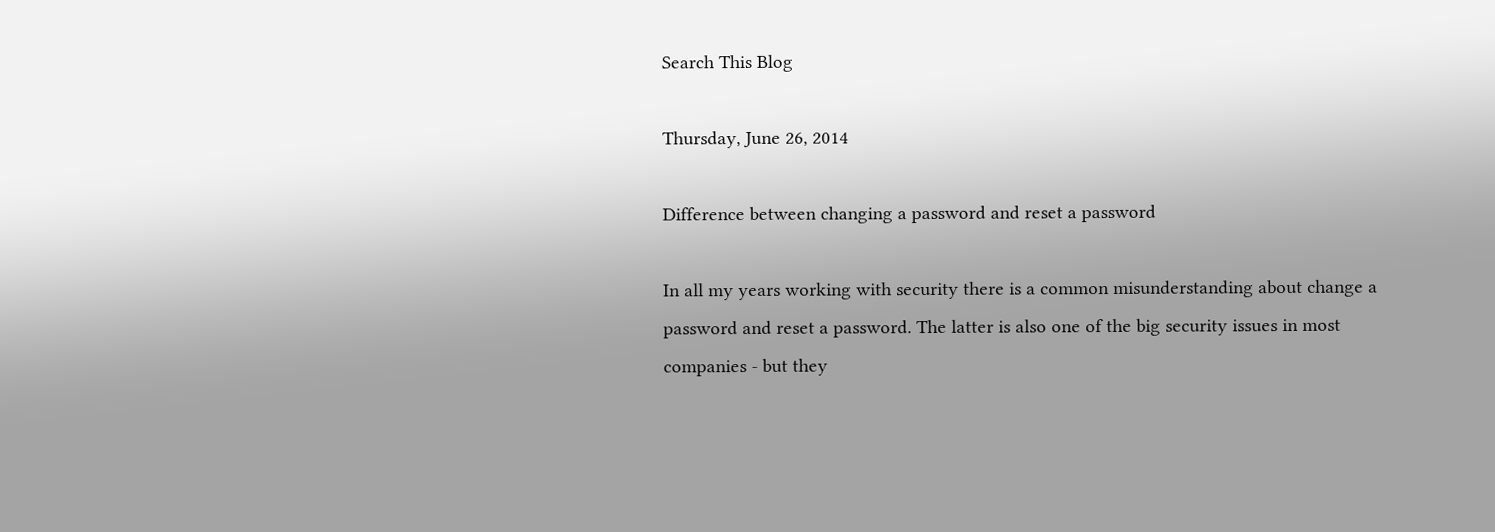Search This Blog

Thursday, June 26, 2014

Difference between changing a password and reset a password

In all my years working with security there is a common misunderstanding about change a password and reset a password. The latter is also one of the big security issues in most companies - but they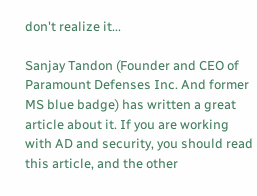don't realize it...

Sanjay Tandon (Founder and CEO of Paramount Defenses Inc. And former MS blue badge) has written a great article about it. If you are working with AD and security, you should read this article, and the other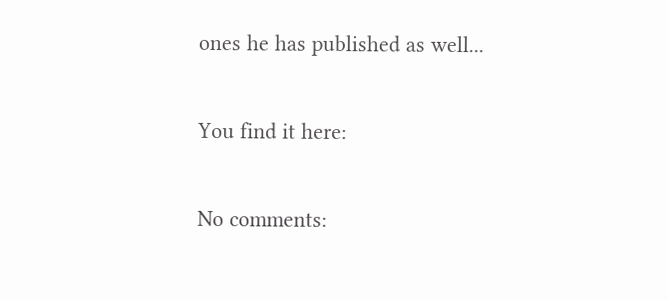ones he has published as well...

You find it here:

No comments: